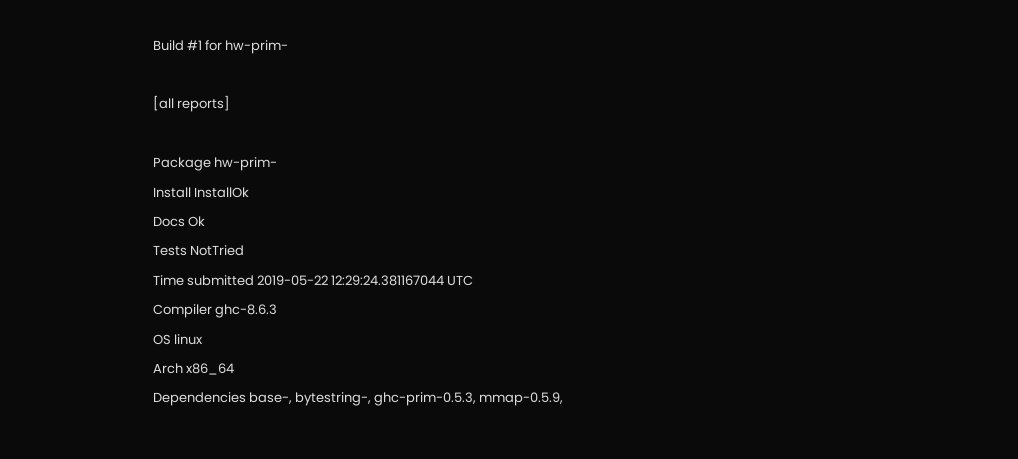Build #1 for hw-prim-

[all reports]

Package hw-prim-
Install InstallOk
Docs Ok
Tests NotTried
Time submitted 2019-05-22 12:29:24.381167044 UTC
Compiler ghc-8.6.3
OS linux
Arch x86_64
Dependencies base-, bytestring-, ghc-prim-0.5.3, mmap-0.5.9,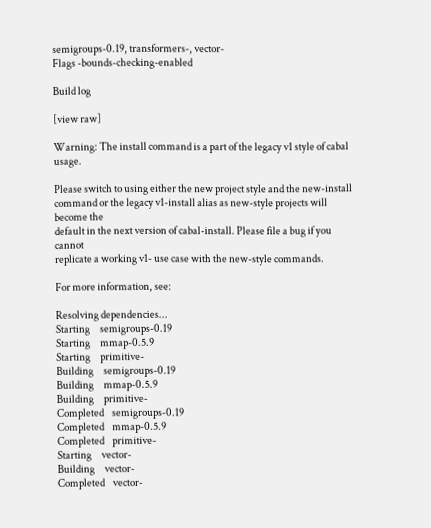semigroups-0.19, transformers-, vector-
Flags -bounds-checking-enabled

Build log

[view raw]

Warning: The install command is a part of the legacy v1 style of cabal usage.

Please switch to using either the new project style and the new-install
command or the legacy v1-install alias as new-style projects will become the
default in the next version of cabal-install. Please file a bug if you cannot
replicate a working v1- use case with the new-style commands.

For more information, see:

Resolving dependencies...
Starting     semigroups-0.19
Starting     mmap-0.5.9
Starting     primitive-
Building     semigroups-0.19
Building     mmap-0.5.9
Building     primitive-
Completed    semigroups-0.19
Completed    mmap-0.5.9
Completed    primitive-
Starting     vector-
Building     vector-
Completed    vector-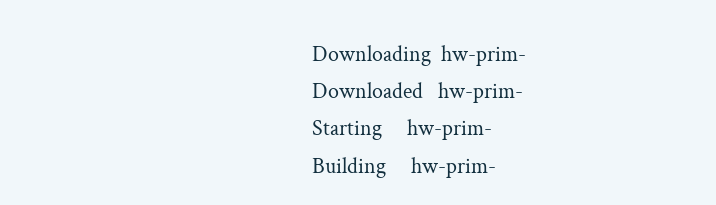Downloading  hw-prim-
Downloaded   hw-prim-
Starting     hw-prim-
Building     hw-prim-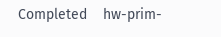Completed    hw-prim-